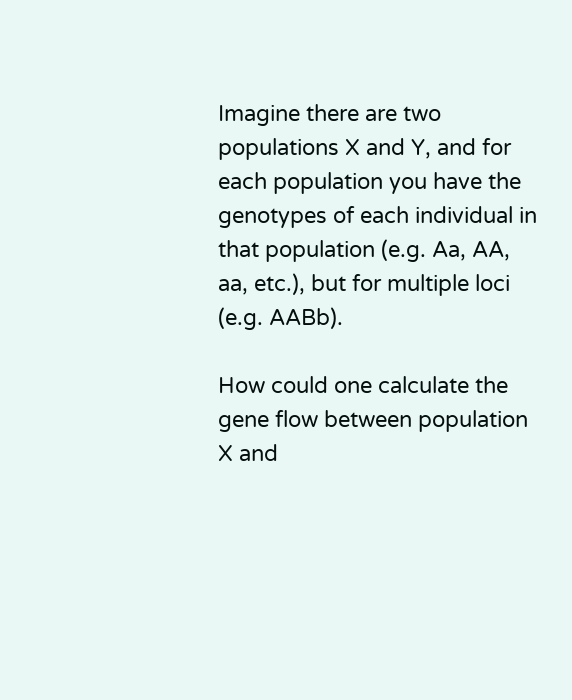Imagine there are two populations X and Y, and for each population you have the genotypes of each individual in that population (e.g. Aa, AA, aa, etc.), but for multiple loci (e.g. AABb).

How could one calculate the gene flow between population X and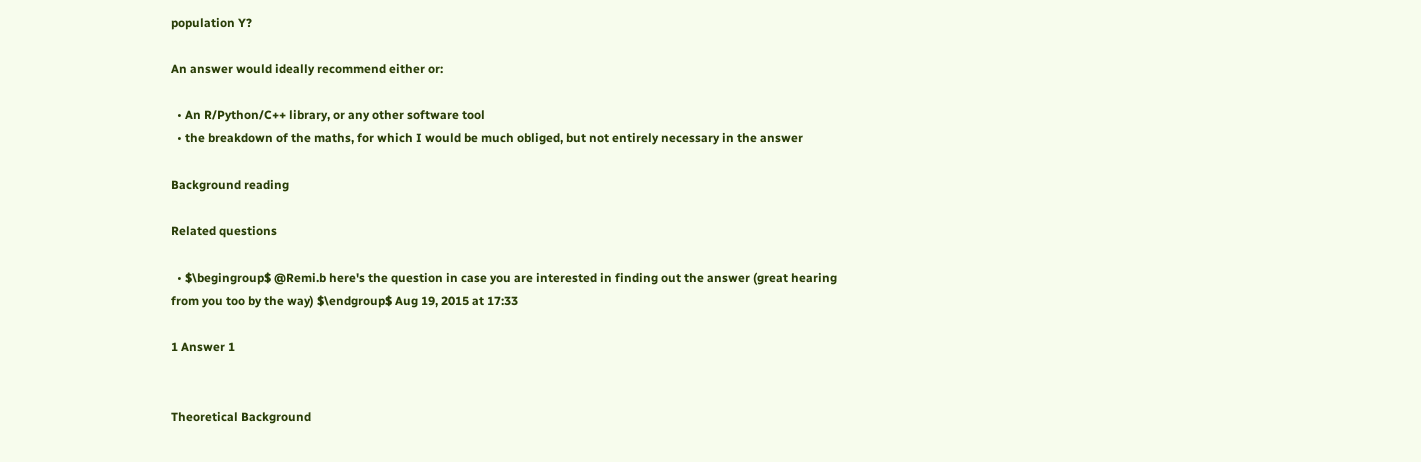population Y?

An answer would ideally recommend either or:

  • An R/Python/C++ library, or any other software tool
  • the breakdown of the maths, for which I would be much obliged, but not entirely necessary in the answer

Background reading

Related questions

  • $\begingroup$ @Remi.b here's the question in case you are interested in finding out the answer (great hearing from you too by the way) $\endgroup$ Aug 19, 2015 at 17:33

1 Answer 1


Theoretical Background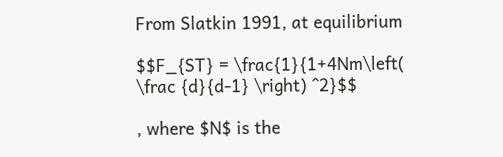From Slatkin 1991, at equilibrium

$$F_{ST} = \frac{1}{1+4Nm\left( \frac {d}{d-1} \right) ^2}$$

, where $N$ is the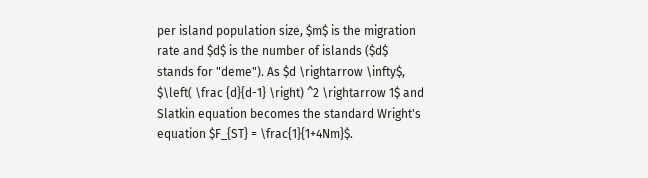per island population size, $m$ is the migration rate and $d$ is the number of islands ($d$ stands for "deme"). As $d \rightarrow \infty$, $\left( \frac {d}{d-1} \right) ^2 \rightarrow 1$ and Slatkin equation becomes the standard Wright's equation $F_{ST} = \frac{1}{1+4Nm}$.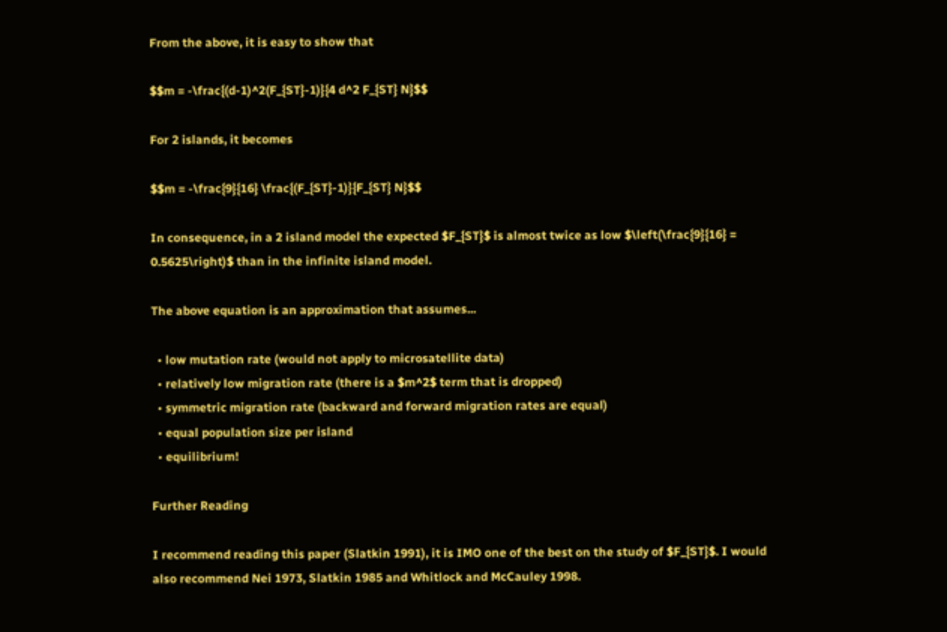From the above, it is easy to show that

$$m = -\frac{(d-1)^2(F_{ST}-1)}{4 d^2 F_{ST} N}$$

For 2 islands, it becomes

$$m = -\frac{9}{16} \frac{(F_{ST}-1)}{F_{ST} N}$$

In consequence, in a 2 island model the expected $F_{ST}$ is almost twice as low $\left(\frac{9}{16} = 0.5625\right)$ than in the infinite island model.

The above equation is an approximation that assumes...

  • low mutation rate (would not apply to microsatellite data)
  • relatively low migration rate (there is a $m^2$ term that is dropped)
  • symmetric migration rate (backward and forward migration rates are equal)
  • equal population size per island
  • equilibrium!

Further Reading

I recommend reading this paper (Slatkin 1991), it is IMO one of the best on the study of $F_{ST}$. I would also recommend Nei 1973, Slatkin 1985 and Whitlock and McCauley 1998.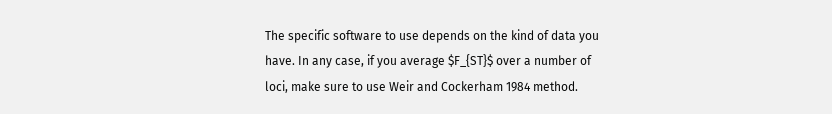The specific software to use depends on the kind of data you have. In any case, if you average $F_{ST}$ over a number of loci, make sure to use Weir and Cockerham 1984 method.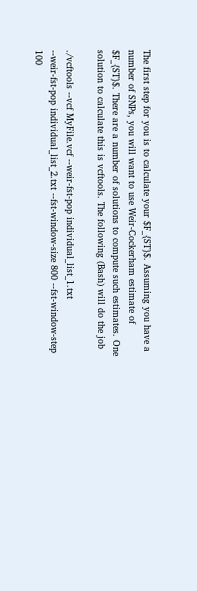The first step for you is to calculate your $F_{ST}$. Assuming you have a number of SNPs, you will want to use Weir-Cockerham estimate of $F_{ST}$. There are a number of solutions to compute such estimates. One solution to calculate this is vcftools. The following (Bash) will do the job

./vcftools --vcf MyFile.vcf --weir-fst-pop individual_list_1.txt
--weir-fst-pop individual_list_2.txt --fst-window-size 800 --fst-window-step 100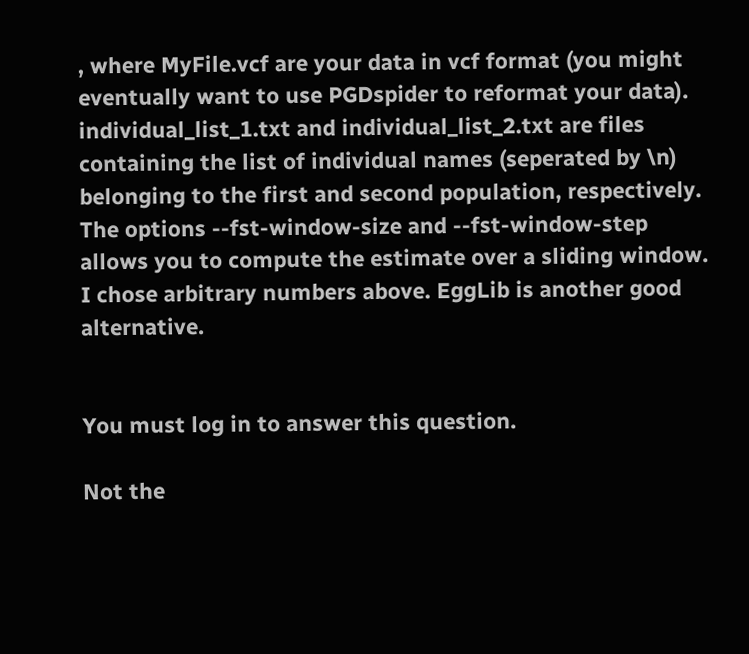, where MyFile.vcf are your data in vcf format (you might eventually want to use PGDspider to reformat your data). individual_list_1.txt and individual_list_2.txt are files containing the list of individual names (seperated by \n) belonging to the first and second population, respectively. The options --fst-window-size and --fst-window-step allows you to compute the estimate over a sliding window. I chose arbitrary numbers above. EggLib is another good alternative.


You must log in to answer this question.

Not the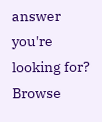answer you're looking for? Browse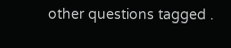other questions tagged .